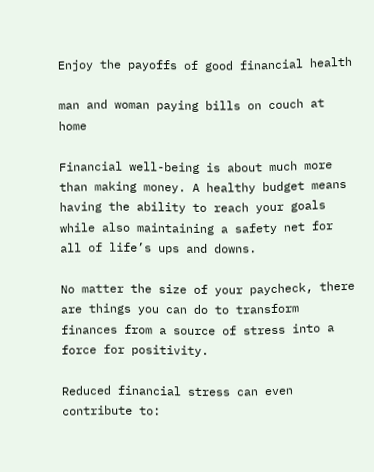Enjoy the payoffs of good financial health

man and woman paying bills on couch at home

Financial well-being is about much more than making money. A healthy budget means having the ability to reach your goals while also maintaining a safety net for all of life’s ups and downs.

No matter the size of your paycheck, there are things you can do to transform finances from a source of stress into a force for positivity.

Reduced financial stress can even contribute to: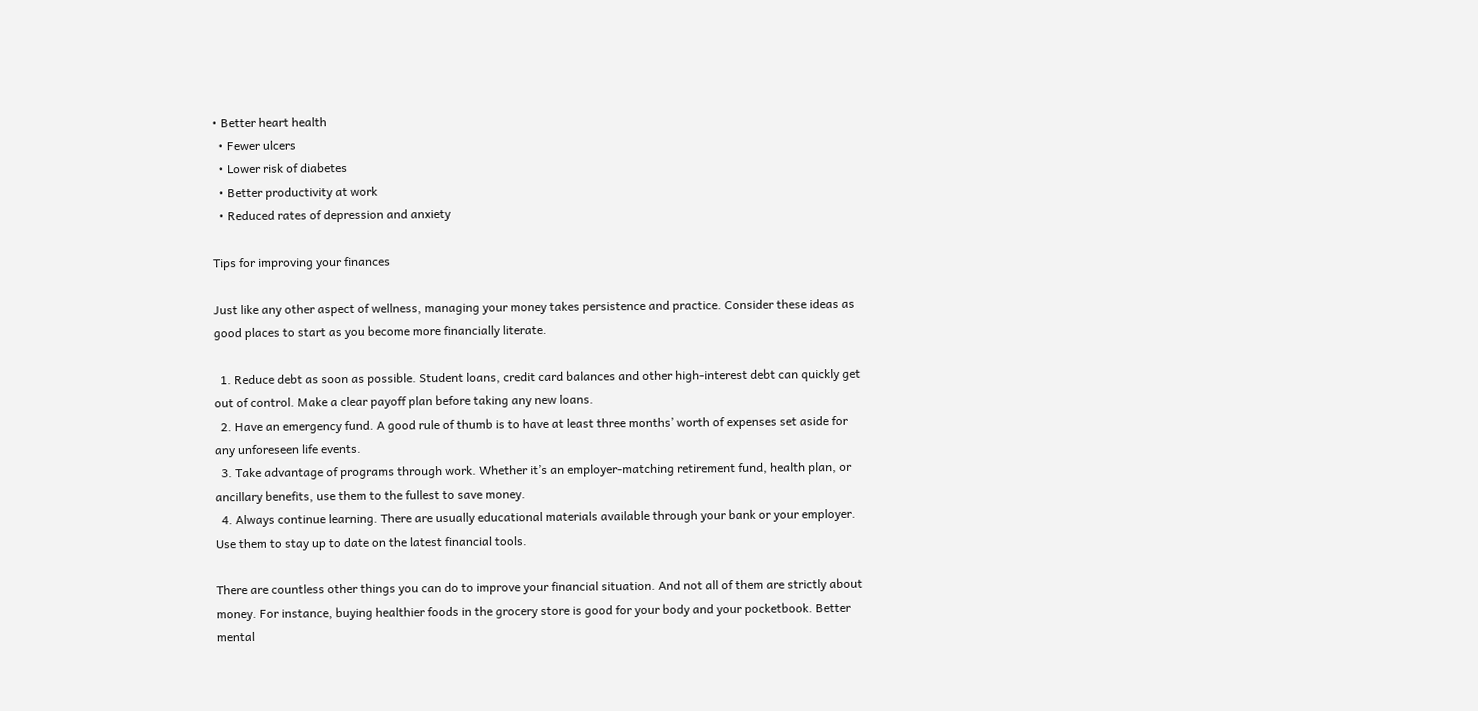• Better heart health
  • Fewer ulcers
  • Lower risk of diabetes
  • Better productivity at work
  • Reduced rates of depression and anxiety

Tips for improving your finances

Just like any other aspect of wellness, managing your money takes persistence and practice. Consider these ideas as good places to start as you become more financially literate.

  1. Reduce debt as soon as possible. Student loans, credit card balances and other high-interest debt can quickly get out of control. Make a clear payoff plan before taking any new loans.
  2. Have an emergency fund. A good rule of thumb is to have at least three months’ worth of expenses set aside for any unforeseen life events.
  3. Take advantage of programs through work. Whether it’s an employer-matching retirement fund, health plan, or ancillary benefits, use them to the fullest to save money.
  4. Always continue learning. There are usually educational materials available through your bank or your employer. Use them to stay up to date on the latest financial tools.

There are countless other things you can do to improve your financial situation. And not all of them are strictly about money. For instance, buying healthier foods in the grocery store is good for your body and your pocketbook. Better mental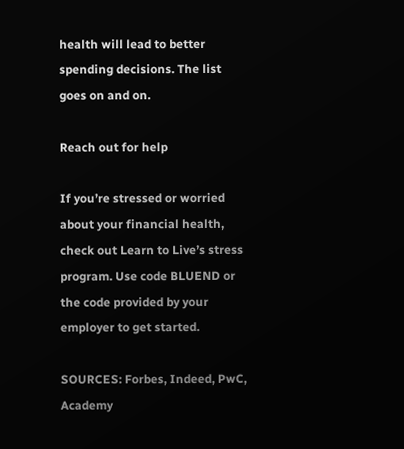health will lead to better spending decisions. The list goes on and on.

Reach out for help

If you’re stressed or worried about your financial health, check out Learn to Live’s stress program. Use code BLUEND or the code provided by your employer to get started.

SOURCES: Forbes, Indeed, PwC, Academy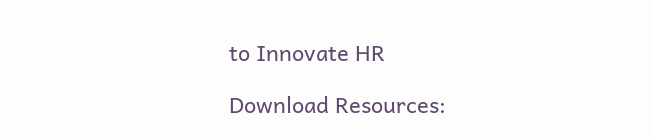to Innovate HR

Download Resources: